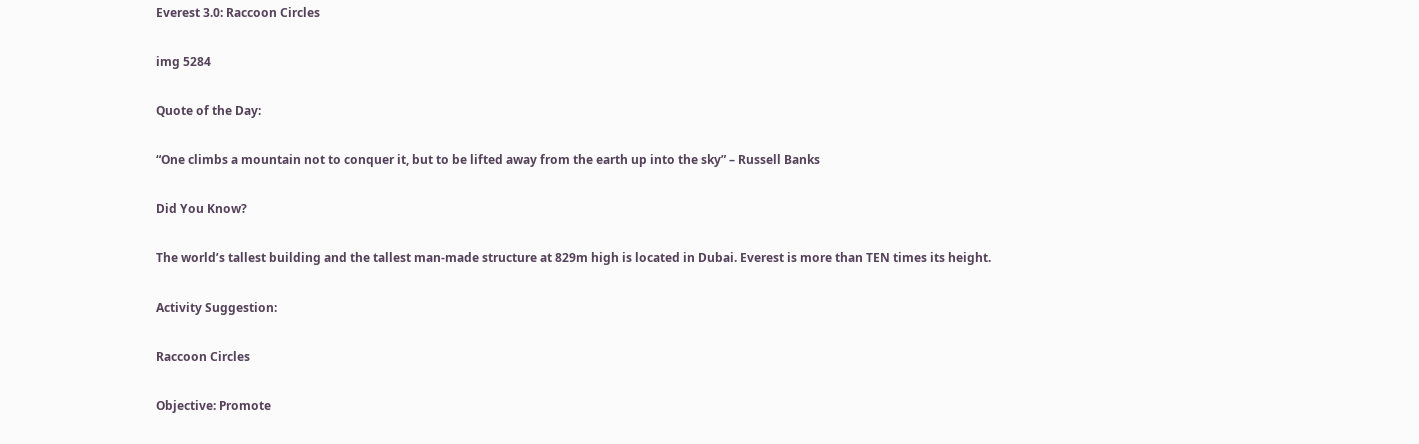Everest 3.0: Raccoon Circles

img 5284

Quote of the Day:

“One climbs a mountain not to conquer it, but to be lifted away from the earth up into the sky” – Russell Banks

Did You Know?

The world’s tallest building and the tallest man-made structure at 829m high is located in Dubai. Everest is more than TEN times its height.

Activity Suggestion:

Raccoon Circles

Objective: Promote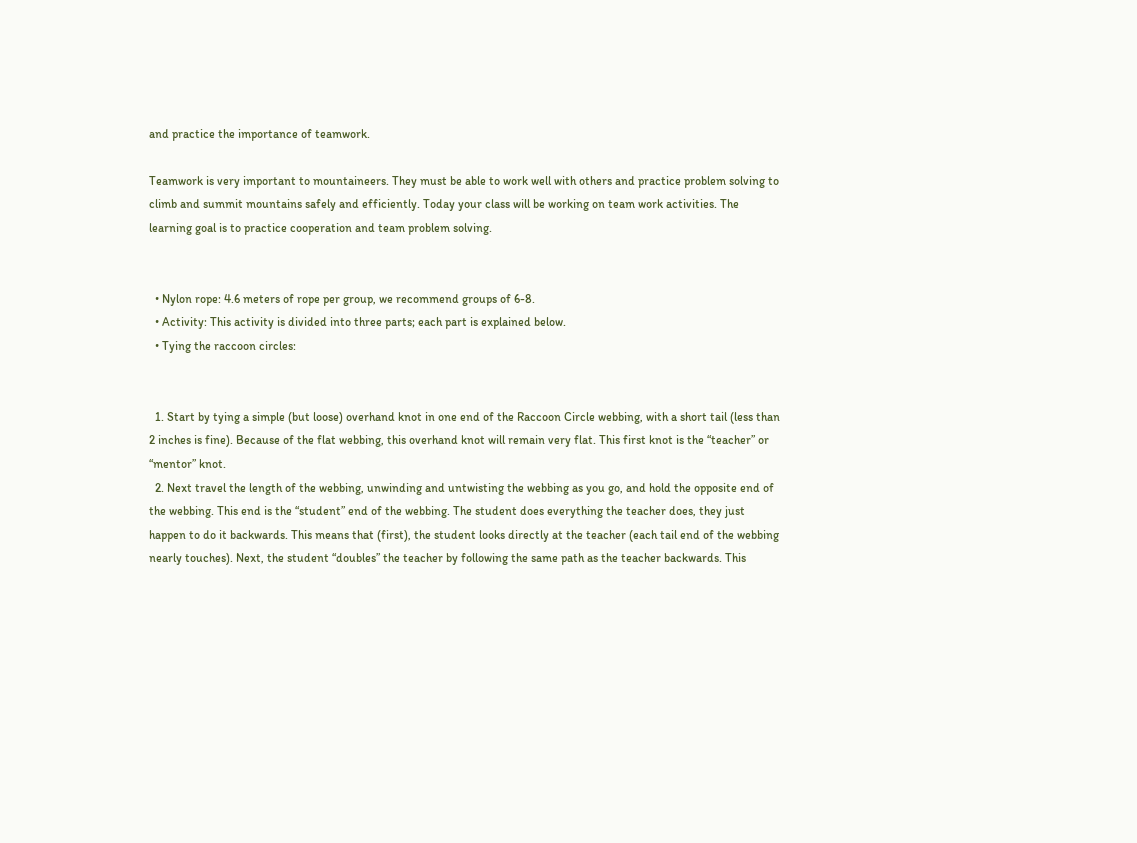and practice the importance of teamwork.

Teamwork is very important to mountaineers. They must be able to work well with others and practice problem solving to climb and summit mountains safely and efficiently. Today your class will be working on team work activities. The learning goal is to practice cooperation and team problem solving.


  • Nylon rope: 4.6 meters of rope per group, we recommend groups of 6-8.
  • Activity: This activity is divided into three parts; each part is explained below.
  • Tying the raccoon circles:


  1. Start by tying a simple (but loose) overhand knot in one end of the Raccoon Circle webbing, with a short tail (less than 2 inches is fine). Because of the flat webbing, this overhand knot will remain very flat. This first knot is the “teacher” or “mentor” knot.
  2. Next travel the length of the webbing, unwinding and untwisting the webbing as you go, and hold the opposite end of the webbing. This end is the “student” end of the webbing. The student does everything the teacher does, they just happen to do it backwards. This means that (first), the student looks directly at the teacher (each tail end of the webbing nearly touches). Next, the student “doubles” the teacher by following the same path as the teacher backwards. This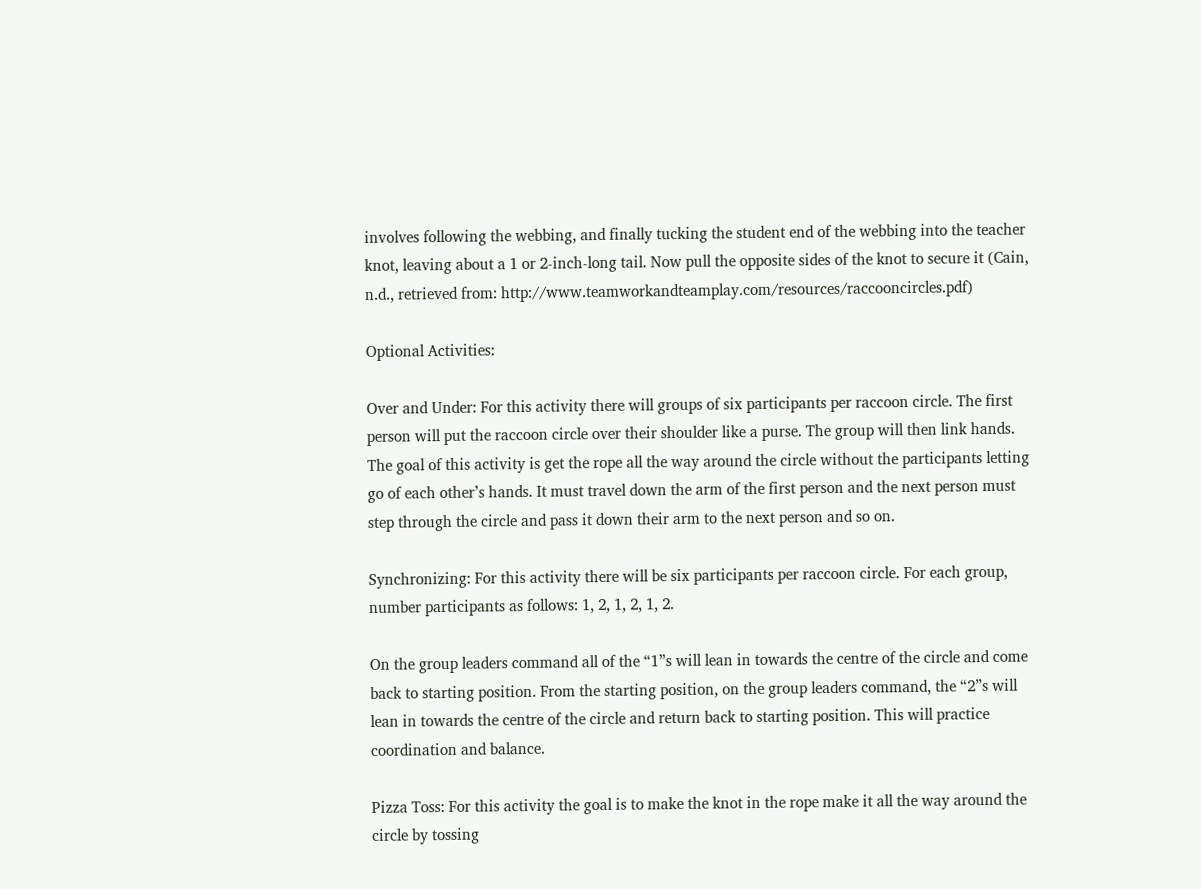involves following the webbing, and finally tucking the student end of the webbing into the teacher knot, leaving about a 1 or 2-inch-long tail. Now pull the opposite sides of the knot to secure it (Cain, n.d., retrieved from: http://www.teamworkandteamplay.com/resources/raccooncircles.pdf)

Optional Activities:

Over and Under: For this activity there will groups of six participants per raccoon circle. The first person will put the raccoon circle over their shoulder like a purse. The group will then link hands. The goal of this activity is get the rope all the way around the circle without the participants letting go of each other’s hands. It must travel down the arm of the first person and the next person must step through the circle and pass it down their arm to the next person and so on.

Synchronizing: For this activity there will be six participants per raccoon circle. For each group, number participants as follows: 1, 2, 1, 2, 1, 2.

On the group leaders command all of the “1”s will lean in towards the centre of the circle and come back to starting position. From the starting position, on the group leaders command, the “2”s will lean in towards the centre of the circle and return back to starting position. This will practice coordination and balance.

Pizza Toss: For this activity the goal is to make the knot in the rope make it all the way around the circle by tossing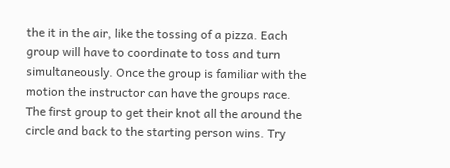the it in the air, like the tossing of a pizza. Each group will have to coordinate to toss and turn simultaneously. Once the group is familiar with the motion the instructor can have the groups race. The first group to get their knot all the around the circle and back to the starting person wins. Try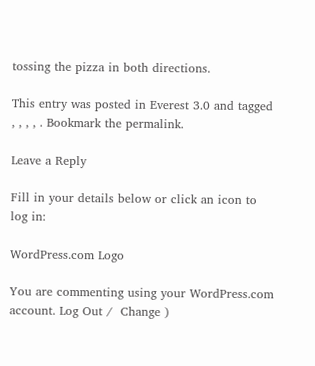tossing the pizza in both directions.

This entry was posted in Everest 3.0 and tagged , , , , . Bookmark the permalink.

Leave a Reply

Fill in your details below or click an icon to log in:

WordPress.com Logo

You are commenting using your WordPress.com account. Log Out /  Change )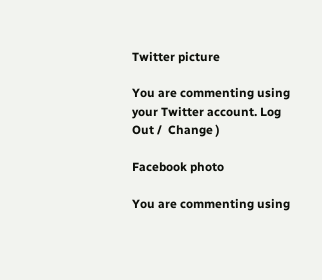Twitter picture

You are commenting using your Twitter account. Log Out /  Change )

Facebook photo

You are commenting using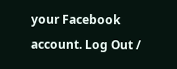your Facebook account. Log Out /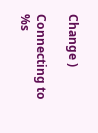Change )

Connecting to %s